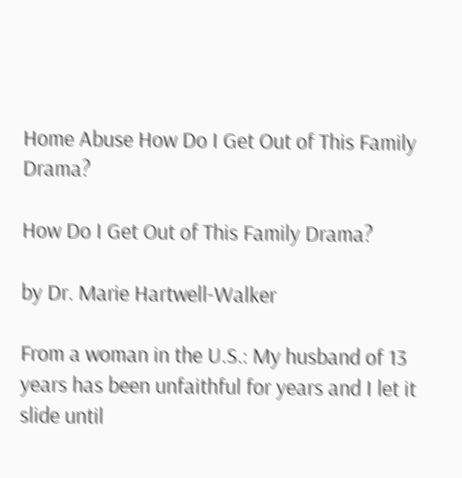Home Abuse How Do I Get Out of This Family Drama?

How Do I Get Out of This Family Drama?

by Dr. Marie Hartwell-Walker

From a woman in the U.S.: My husband of 13 years has been unfaithful for years and I let it slide until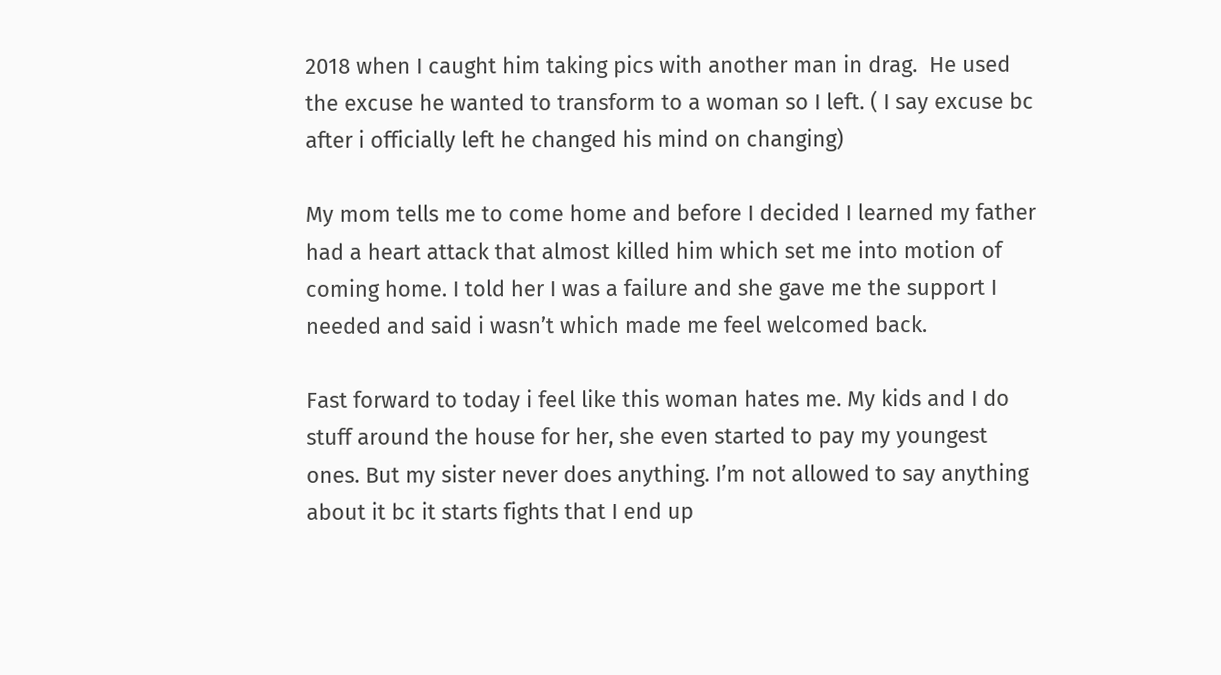2018 when I caught him taking pics with another man in drag.  He used the excuse he wanted to transform to a woman so I left. ( I say excuse bc after i officially left he changed his mind on changing)

My mom tells me to come home and before I decided I learned my father had a heart attack that almost killed him which set me into motion of coming home. I told her I was a failure and she gave me the support I needed and said i wasn’t which made me feel welcomed back.

Fast forward to today i feel like this woman hates me. My kids and I do stuff around the house for her, she even started to pay my youngest ones. But my sister never does anything. I’m not allowed to say anything about it bc it starts fights that I end up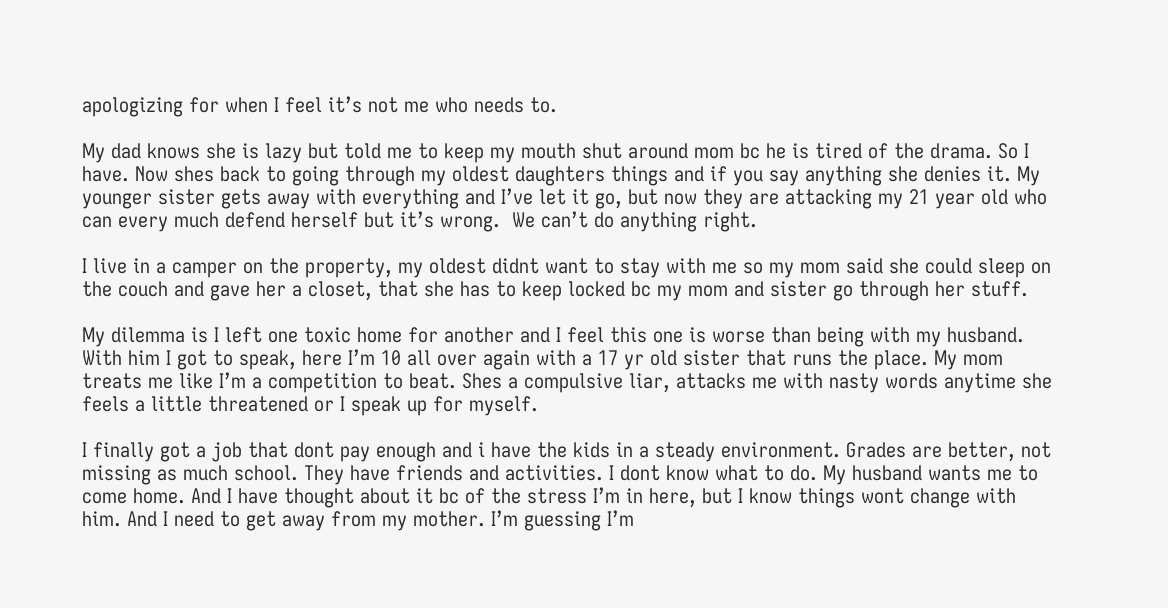apologizing for when I feel it’s not me who needs to.

My dad knows she is lazy but told me to keep my mouth shut around mom bc he is tired of the drama. So I have. Now shes back to going through my oldest daughters things and if you say anything she denies it. My younger sister gets away with everything and I’ve let it go, but now they are attacking my 21 year old who can every much defend herself but it’s wrong.  We can’t do anything right.

I live in a camper on the property, my oldest didnt want to stay with me so my mom said she could sleep on the couch and gave her a closet, that she has to keep locked bc my mom and sister go through her stuff.

My dilemma is I left one toxic home for another and I feel this one is worse than being with my husband. With him I got to speak, here I’m 10 all over again with a 17 yr old sister that runs the place. My mom treats me like I’m a competition to beat. Shes a compulsive liar, attacks me with nasty words anytime she feels a little threatened or I speak up for myself.

I finally got a job that dont pay enough and i have the kids in a steady environment. Grades are better, not missing as much school. They have friends and activities. I dont know what to do. My husband wants me to come home. And I have thought about it bc of the stress I’m in here, but I know things wont change with him. And I need to get away from my mother. I’m guessing I’m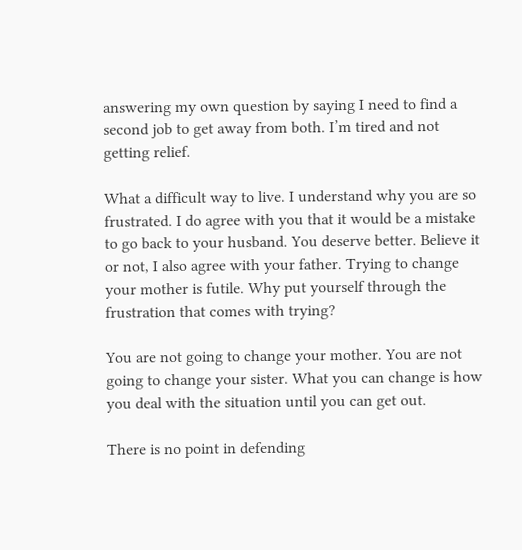answering my own question by saying I need to find a second job to get away from both. I’m tired and not getting relief.

What a difficult way to live. I understand why you are so frustrated. I do agree with you that it would be a mistake to go back to your husband. You deserve better. Believe it or not, I also agree with your father. Trying to change your mother is futile. Why put yourself through the frustration that comes with trying?

You are not going to change your mother. You are not going to change your sister. What you can change is how you deal with the situation until you can get out.

There is no point in defending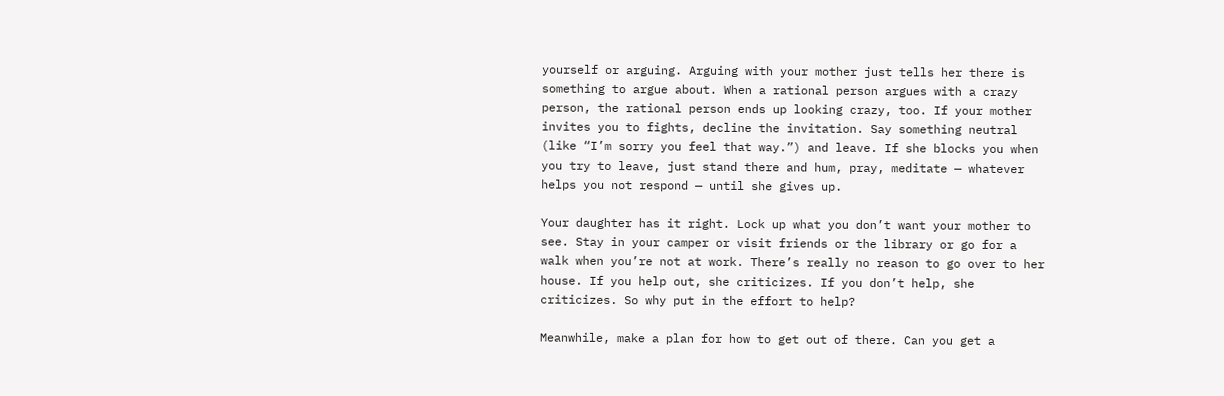yourself or arguing. Arguing with your mother just tells her there is something to argue about. When a rational person argues with a crazy person, the rational person ends up looking crazy, too. If your mother invites you to fights, decline the invitation. Say something neutral (like “I’m sorry you feel that way.”) and leave. If she blocks you when you try to leave, just stand there and hum, pray, meditate — whatever helps you not respond — until she gives up.

Your daughter has it right. Lock up what you don’t want your mother to see. Stay in your camper or visit friends or the library or go for a walk when you’re not at work. There’s really no reason to go over to her house. If you help out, she criticizes. If you don’t help, she criticizes. So why put in the effort to help?

Meanwhile, make a plan for how to get out of there. Can you get a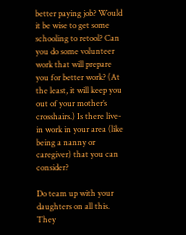better paying job? Would it be wise to get some schooling to retool? Can you do some volunteer work that will prepare you for better work? (At the least, it will keep you out of your mother’s crosshairs.) Is there live-in work in your area (like being a nanny or caregiver) that you can consider?

Do team up with your daughters on all this. They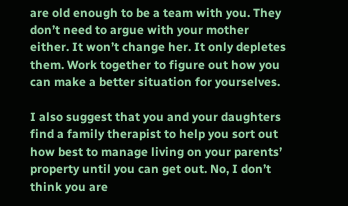are old enough to be a team with you. They don’t need to argue with your mother either. It won’t change her. It only depletes them. Work together to figure out how you can make a better situation for yourselves.

I also suggest that you and your daughters find a family therapist to help you sort out how best to manage living on your parents’ property until you can get out. No, I don’t think you are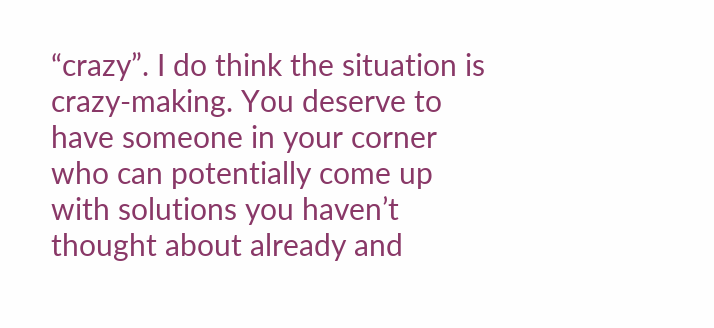“crazy”. I do think the situation is crazy-making. You deserve to have someone in your corner who can potentially come up with solutions you haven’t thought about already and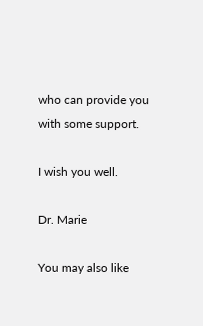who can provide you with some support.

I wish you well.

Dr. Marie

You may also like